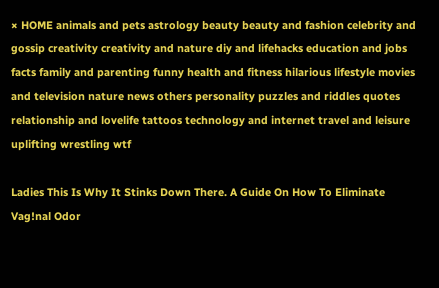× HOME animals and pets astrology beauty beauty and fashion celebrity and gossip creativity creativity and nature diy and lifehacks education and jobs facts family and parenting funny health and fitness hilarious lifestyle movies and television nature news others personality puzzles and riddles quotes relationship and lovelife tattoos technology and internet travel and leisure uplifting wrestling wtf

Ladies This Is Why It Stinks Down There. A Guide On How To Eliminate Vag!nal Odor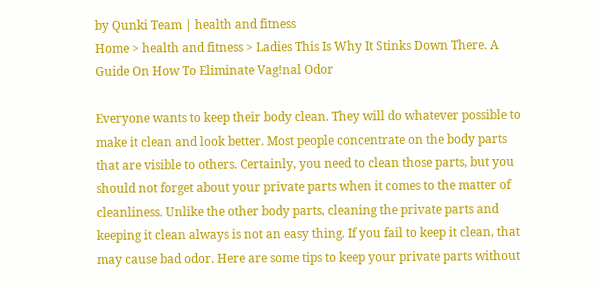by Qunki Team | health and fitness
Home > health and fitness > Ladies This Is Why It Stinks Down There. A Guide On How To Eliminate Vag!nal Odor

Everyone wants to keep their body clean. They will do whatever possible to make it clean and look better. Most people concentrate on the body parts that are visible to others. Certainly, you need to clean those parts, but you should not forget about your private parts when it comes to the matter of cleanliness. Unlike the other body parts, cleaning the private parts and keeping it clean always is not an easy thing. If you fail to keep it clean, that may cause bad odor. Here are some tips to keep your private parts without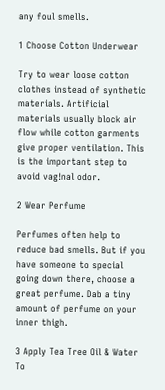any foul smells.

1 Choose Cotton Underwear

Try to wear loose cotton clothes instead of synthetic materials. Artificial materials usually block air flow while cotton garments give proper ventilation. This is the important step to avoid vag!nal odor.

2 Wear Perfume

Perfumes often help to reduce bad smells. But if you have someone to special going down there, choose a great perfume. Dab a tiny amount of perfume on your inner thigh.

3 Apply Tea Tree Oil & Water To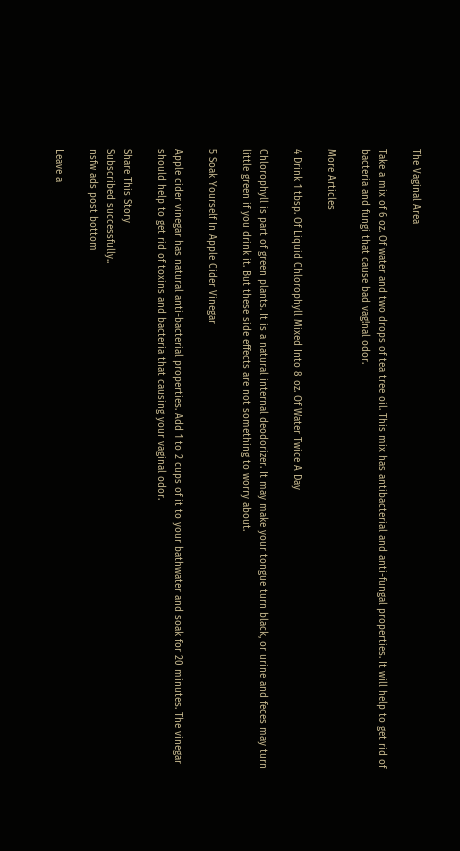The Vaginal Area

Take a mix of 6 oz. Of water and two drops of tea tree oil. This mix has antibacterial and anti-fungal properties. It will help to get rid of bacteria and fungi that cause bad vag!nal odor.

More Articles

4 Drink 1 tbsp. Of Liquid Chlorophyll Mixed Into 8 oz. Of Water Twice A Day

Chlorophyll is part of green plants. It is a natural internal deodorizer. It may make your tongue turn black, or urine and feces may turn little green if you drink it. But these side effects are not something to worry about.

5 Soak Yourself In Apple Cider Vinegar

Apple cider vinegar has natural anti-bacterial properties. Add 1 to 2 cups of it to your bathwater and soak for 20 minutes. The vinegar should help to get rid of toxins and bacteria that causing your vaginal odor.

Share This Story
Subscribed successfully..
nsfw ads post bottom

Leave a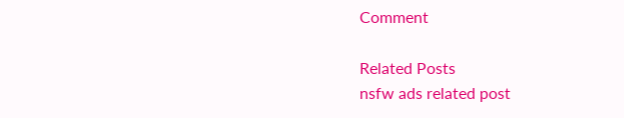Comment

Related Posts
nsfw ads related post